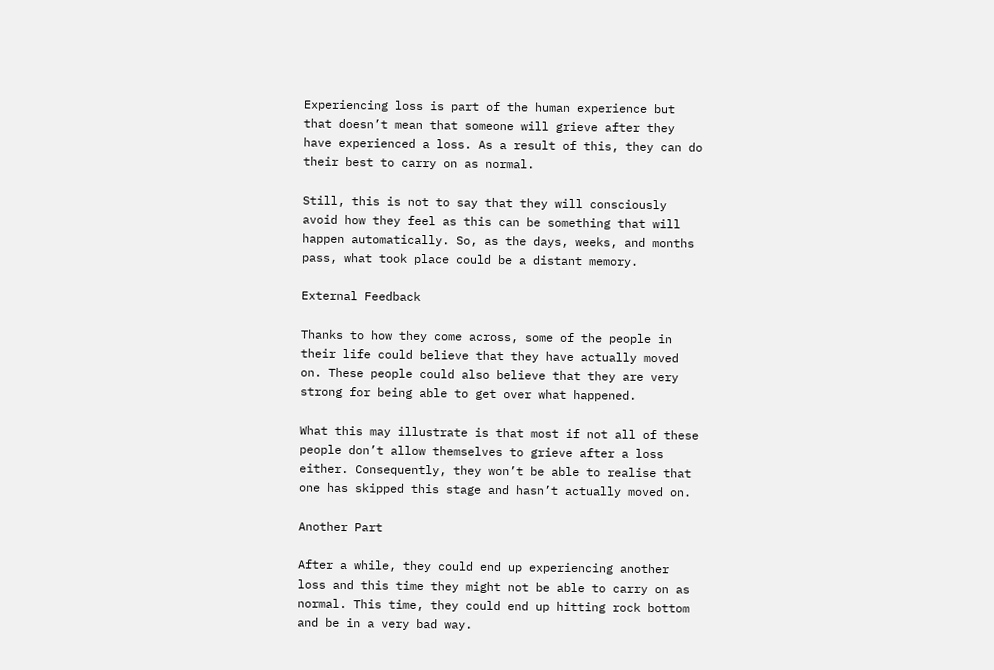Experiencing loss is part of the human experience but that doesn’t mean that someone will grieve after they have experienced a loss. As a result of this, they can do their best to carry on as normal.

Still, this is not to say that they will consciously avoid how they feel as this can be something that will happen automatically. So, as the days, weeks, and months pass, what took place could be a distant memory.

External Feedback

Thanks to how they come across, some of the people in their life could believe that they have actually moved on. These people could also believe that they are very strong for being able to get over what happened.

What this may illustrate is that most if not all of these people don’t allow themselves to grieve after a loss either. Consequently, they won’t be able to realise that one has skipped this stage and hasn’t actually moved on.

Another Part

After a while, they could end up experiencing another loss and this time they might not be able to carry on as normal. This time, they could end up hitting rock bottom and be in a very bad way.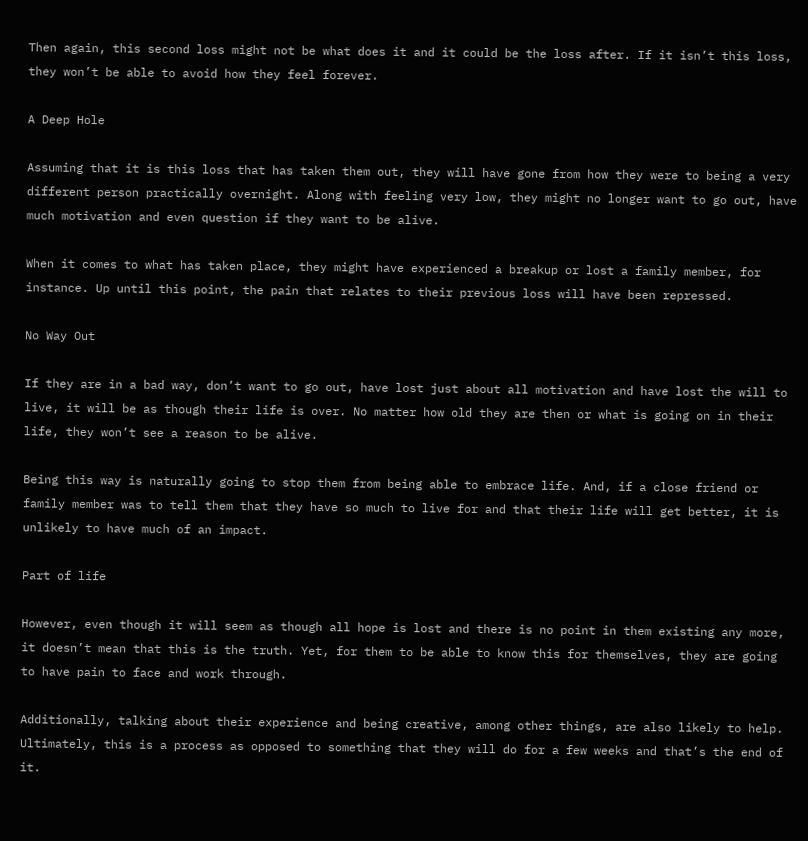Then again, this second loss might not be what does it and it could be the loss after. If it isn’t this loss, they won’t be able to avoid how they feel forever.

A Deep Hole

Assuming that it is this loss that has taken them out, they will have gone from how they were to being a very different person practically overnight. Along with feeling very low, they might no longer want to go out, have much motivation and even question if they want to be alive.

When it comes to what has taken place, they might have experienced a breakup or lost a family member, for instance. Up until this point, the pain that relates to their previous loss will have been repressed.

No Way Out

If they are in a bad way, don’t want to go out, have lost just about all motivation and have lost the will to live, it will be as though their life is over. No matter how old they are then or what is going on in their life, they won’t see a reason to be alive.

Being this way is naturally going to stop them from being able to embrace life. And, if a close friend or family member was to tell them that they have so much to live for and that their life will get better, it is unlikely to have much of an impact.

Part of life

However, even though it will seem as though all hope is lost and there is no point in them existing any more, it doesn’t mean that this is the truth. Yet, for them to be able to know this for themselves, they are going to have pain to face and work through.

Additionally, talking about their experience and being creative, among other things, are also likely to help. Ultimately, this is a process as opposed to something that they will do for a few weeks and that’s the end of it.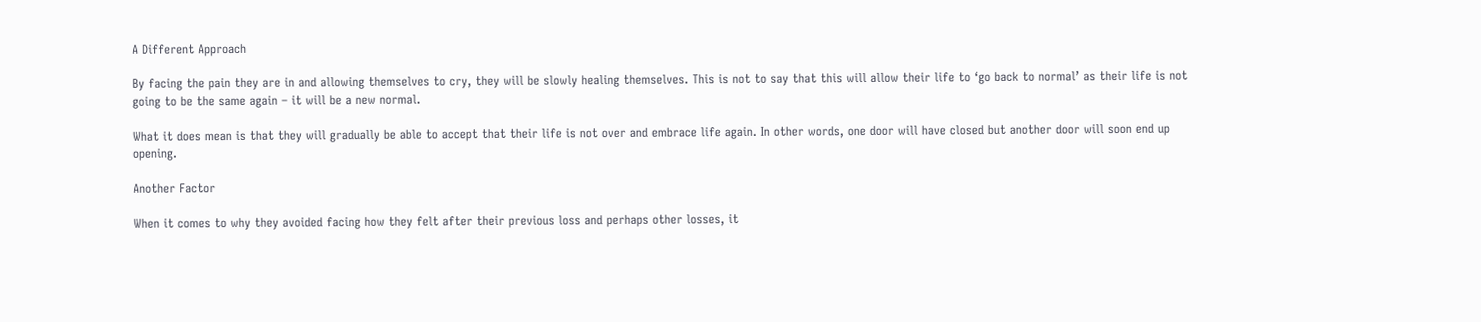A Different Approach

By facing the pain they are in and allowing themselves to cry, they will be slowly healing themselves. This is not to say that this will allow their life to ‘go back to normal’ as their life is not going to be the same again – it will be a new normal.

What it does mean is that they will gradually be able to accept that their life is not over and embrace life again. In other words, one door will have closed but another door will soon end up opening.

Another Factor

When it comes to why they avoided facing how they felt after their previous loss and perhaps other losses, it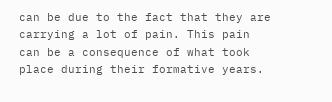can be due to the fact that they are carrying a lot of pain. This pain can be a consequence of what took place during their formative years.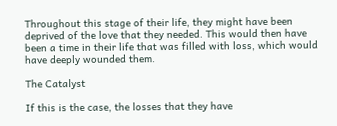Throughout this stage of their life, they might have been deprived of the love that they needed. This would then have been a time in their life that was filled with loss, which would have deeply wounded them.

The Catalyst

If this is the case, the losses that they have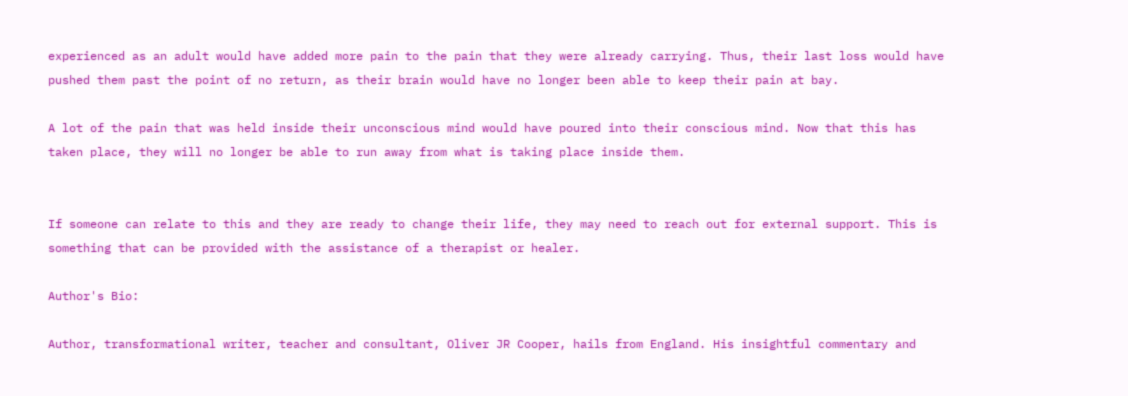experienced as an adult would have added more pain to the pain that they were already carrying. Thus, their last loss would have pushed them past the point of no return, as their brain would have no longer been able to keep their pain at bay.

A lot of the pain that was held inside their unconscious mind would have poured into their conscious mind. Now that this has taken place, they will no longer be able to run away from what is taking place inside them.


If someone can relate to this and they are ready to change their life, they may need to reach out for external support. This is something that can be provided with the assistance of a therapist or healer.

Author's Bio:

Author, transformational writer, teacher and consultant, Oliver JR Cooper, hails from England. His insightful commentary and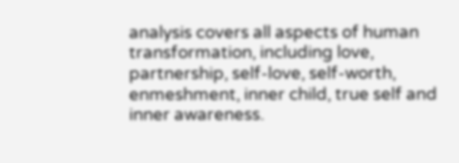analysis covers all aspects of human transformation, including love, partnership, self-love, self-worth, enmeshment, inner child, true self and inner awareness.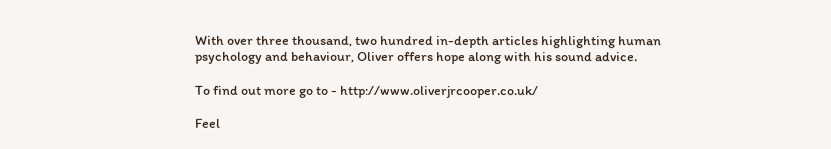With over three thousand, two hundred in-depth articles highlighting human psychology and behaviour, Oliver offers hope along with his sound advice.

To find out more go to - http://www.oliverjrcooper.co.uk/

Feel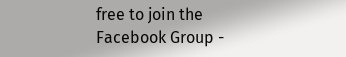free to join the Facebook Group -